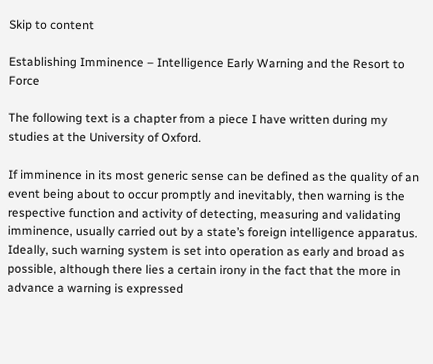Skip to content

Establishing Imminence – Intelligence Early Warning and the Resort to Force

The following text is a chapter from a piece I have written during my studies at the University of Oxford.

If imminence in its most generic sense can be defined as the quality of an event being about to occur promptly and inevitably, then warning is the respective function and activity of detecting, measuring and validating imminence, usually carried out by a state’s foreign intelligence apparatus. Ideally, such warning system is set into operation as early and broad as possible, although there lies a certain irony in the fact that the more in advance a warning is expressed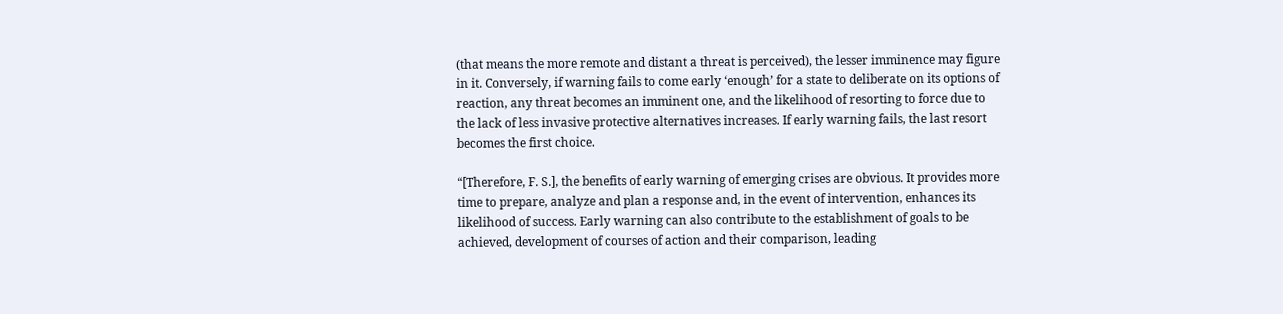(that means the more remote and distant a threat is perceived), the lesser imminence may figure in it. Conversely, if warning fails to come early ‘enough’ for a state to deliberate on its options of reaction, any threat becomes an imminent one, and the likelihood of resorting to force due to the lack of less invasive protective alternatives increases. If early warning fails, the last resort becomes the first choice.

“[Therefore, F. S.], the benefits of early warning of emerging crises are obvious. It provides more time to prepare, analyze and plan a response and, in the event of intervention, enhances its likelihood of success. Early warning can also contribute to the establishment of goals to be achieved, development of courses of action and their comparison, leading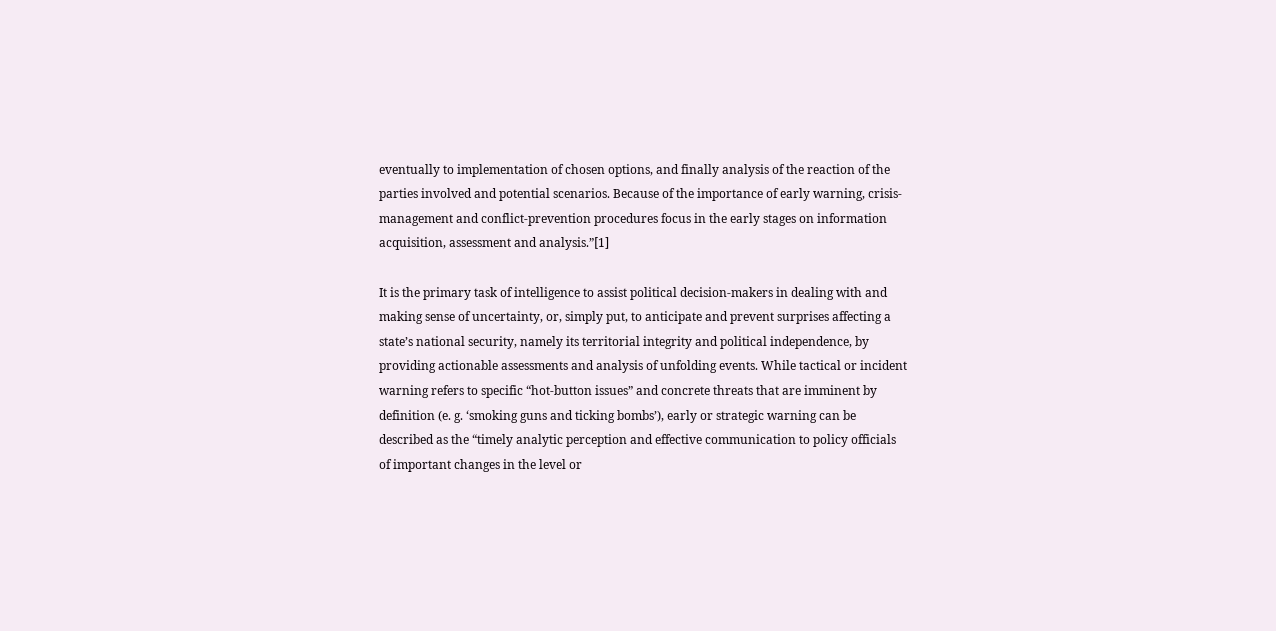eventually to implementation of chosen options, and finally analysis of the reaction of the parties involved and potential scenarios. Because of the importance of early warning, crisis-management and conflict-prevention procedures focus in the early stages on information acquisition, assessment and analysis.”[1]

It is the primary task of intelligence to assist political decision-makers in dealing with and making sense of uncertainty, or, simply put, to anticipate and prevent surprises affecting a state’s national security, namely its territorial integrity and political independence, by providing actionable assessments and analysis of unfolding events. While tactical or incident warning refers to specific “hot-button issues” and concrete threats that are imminent by definition (e. g. ‘smoking guns and ticking bombs’), early or strategic warning can be described as the “timely analytic perception and effective communication to policy officials of important changes in the level or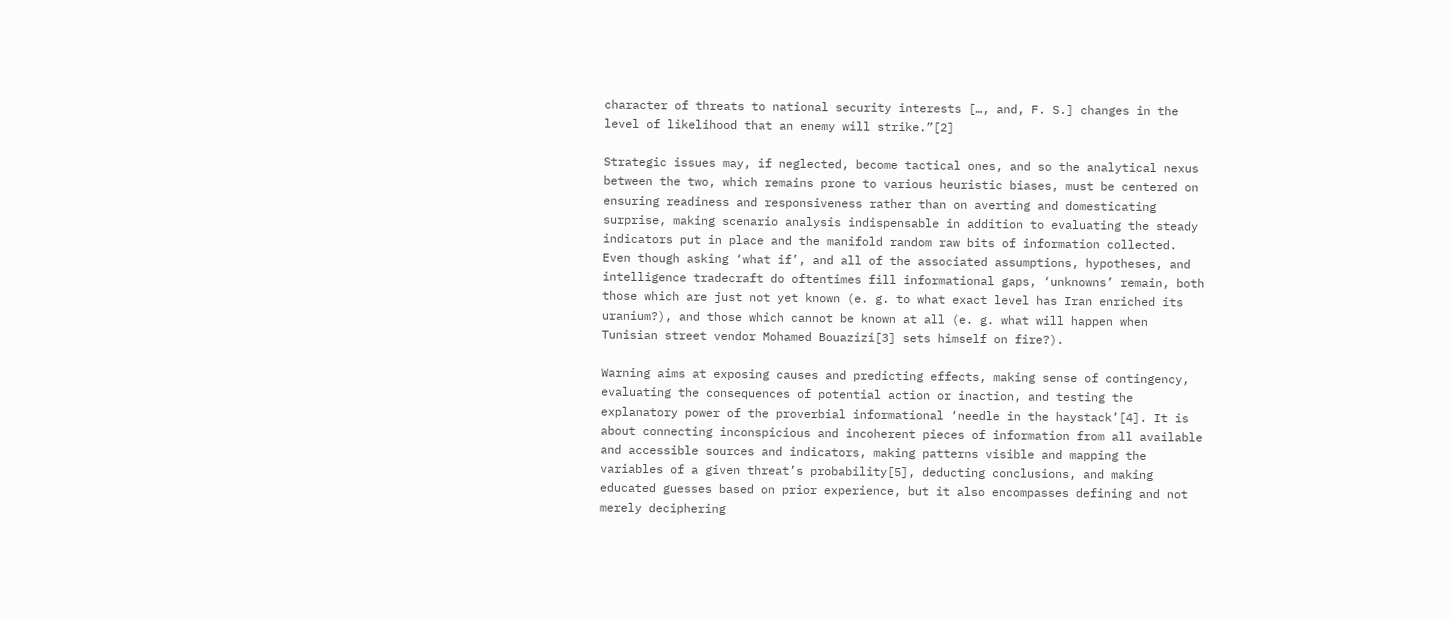character of threats to national security interests […, and, F. S.] changes in the level of likelihood that an enemy will strike.”[2]

Strategic issues may, if neglected, become tactical ones, and so the analytical nexus between the two, which remains prone to various heuristic biases, must be centered on ensuring readiness and responsiveness rather than on averting and domesticating surprise, making scenario analysis indispensable in addition to evaluating the steady indicators put in place and the manifold random raw bits of information collected. Even though asking ‘what if’, and all of the associated assumptions, hypotheses, and intelligence tradecraft do oftentimes fill informational gaps, ‘unknowns’ remain, both those which are just not yet known (e. g. to what exact level has Iran enriched its uranium?), and those which cannot be known at all (e. g. what will happen when Tunisian street vendor Mohamed Bouazizi[3] sets himself on fire?).

Warning aims at exposing causes and predicting effects, making sense of contingency, evaluating the consequences of potential action or inaction, and testing the explanatory power of the proverbial informational ‘needle in the haystack’[4]. It is about connecting inconspicious and incoherent pieces of information from all available and accessible sources and indicators, making patterns visible and mapping the variables of a given threat’s probability[5], deducting conclusions, and making educated guesses based on prior experience, but it also encompasses defining and not merely deciphering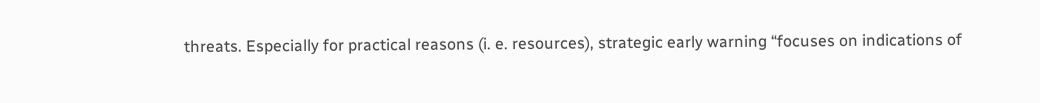threats. Especially for practical reasons (i. e. resources), strategic early warning “focuses on indications of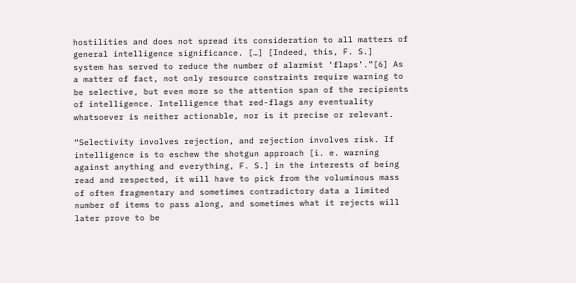hostilities and does not spread its consideration to all matters of general intelligence significance. […] [Indeed, this, F. S.]  system has served to reduce the number of alarmist ‘flaps’.”[6] As a matter of fact, not only resource constraints require warning to be selective, but even more so the attention span of the recipients of intelligence. Intelligence that red-flags any eventuality whatsoever is neither actionable, nor is it precise or relevant.

“Selectivity involves rejection, and rejection involves risk. If intelligence is to eschew the shotgun approach [i. e. warning against anything and everything, F. S.] in the interests of being read and respected, it will have to pick from the voluminous mass of often fragmentary and sometimes contradictory data a limited number of items to pass along, and sometimes what it rejects will later prove to be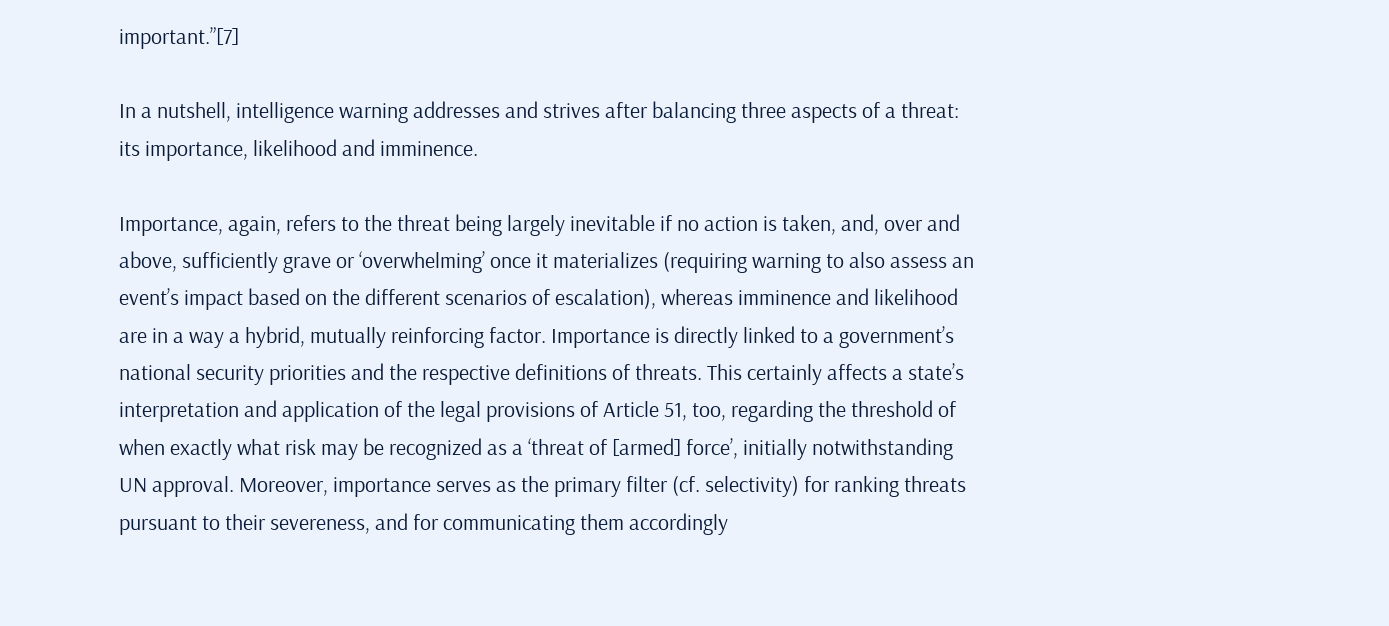important.”[7]

In a nutshell, intelligence warning addresses and strives after balancing three aspects of a threat: its importance, likelihood and imminence.

Importance, again, refers to the threat being largely inevitable if no action is taken, and, over and above, sufficiently grave or ‘overwhelming’ once it materializes (requiring warning to also assess an event’s impact based on the different scenarios of escalation), whereas imminence and likelihood are in a way a hybrid, mutually reinforcing factor. Importance is directly linked to a government’s national security priorities and the respective definitions of threats. This certainly affects a state’s interpretation and application of the legal provisions of Article 51, too, regarding the threshold of when exactly what risk may be recognized as a ‘threat of [armed] force’, initially notwithstanding UN approval. Moreover, importance serves as the primary filter (cf. selectivity) for ranking threats pursuant to their severeness, and for communicating them accordingly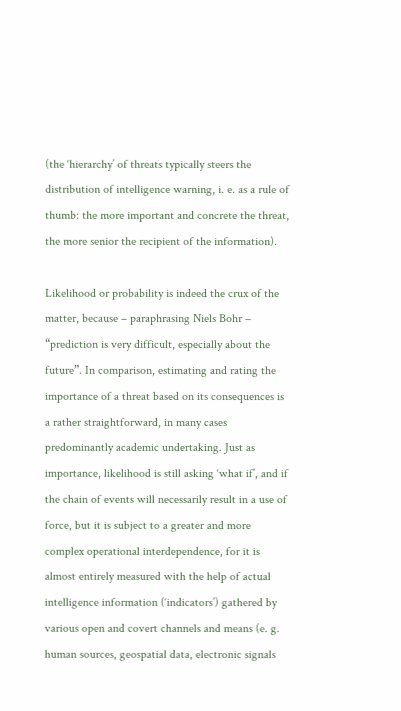(the ‘hierarchy’ of threats typically steers the distribution of intelligence warning, i. e. as a rule of thumb: the more important and concrete the threat, the more senior the recipient of the information).

Likelihood or probability is indeed the crux of the matter, because – paraphrasing Niels Bohr – “prediction is very difficult, especially about the future”. In comparison, estimating and rating the importance of a threat based on its consequences is a rather straightforward, in many cases predominantly academic undertaking. Just as importance, likelihood is still asking ‘what if’, and if the chain of events will necessarily result in a use of force, but it is subject to a greater and more complex operational interdependence, for it is almost entirely measured with the help of actual intelligence information (‘indicators’) gathered by various open and covert channels and means (e. g. human sources, geospatial data, electronic signals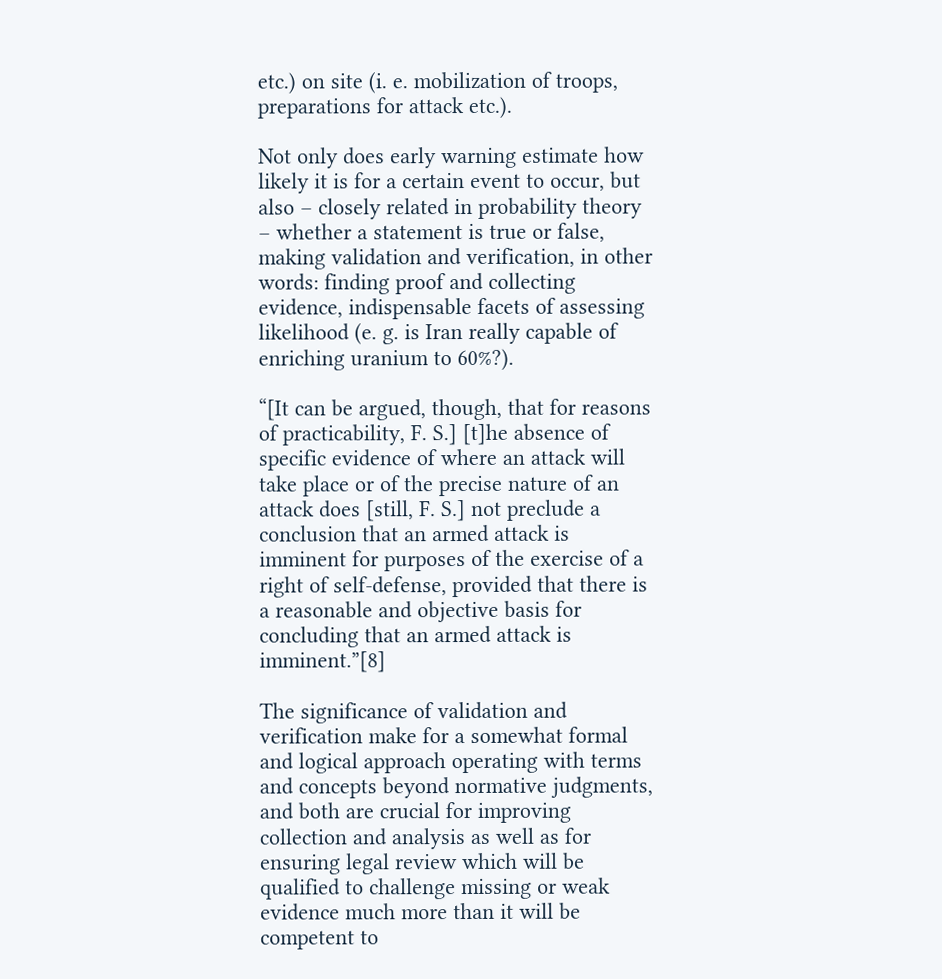etc.) on site (i. e. mobilization of troops, preparations for attack etc.).

Not only does early warning estimate how likely it is for a certain event to occur, but also – closely related in probability theory – whether a statement is true or false, making validation and verification, in other words: finding proof and collecting evidence, indispensable facets of assessing likelihood (e. g. is Iran really capable of enriching uranium to 60%?).

“[It can be argued, though, that for reasons of practicability, F. S.] [t]he absence of specific evidence of where an attack will take place or of the precise nature of an attack does [still, F. S.] not preclude a conclusion that an armed attack is imminent for purposes of the exercise of a right of self-defense, provided that there is a reasonable and objective basis for concluding that an armed attack is imminent.”[8]

The significance of validation and verification make for a somewhat formal and logical approach operating with terms and concepts beyond normative judgments, and both are crucial for improving collection and analysis as well as for ensuring legal review which will be qualified to challenge missing or weak evidence much more than it will be competent to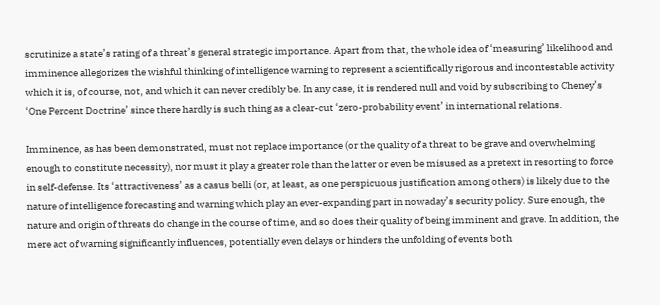scrutinize a state’s rating of a threat’s general strategic importance. Apart from that, the whole idea of ‘measuring’ likelihood and imminence allegorizes the wishful thinking of intelligence warning to represent a scientifically rigorous and incontestable activity which it is, of course, not, and which it can never credibly be. In any case, it is rendered null and void by subscribing to Cheney’s ‘One Percent Doctrine’ since there hardly is such thing as a clear-cut ‘zero-probability event’ in international relations.

Imminence, as has been demonstrated, must not replace importance (or the quality of a threat to be grave and overwhelming enough to constitute necessity), nor must it play a greater role than the latter or even be misused as a pretext in resorting to force in self-defense. Its ‘attractiveness’ as a casus belli (or, at least, as one perspicuous justification among others) is likely due to the nature of intelligence forecasting and warning which play an ever-expanding part in nowaday’s security policy. Sure enough, the nature and origin of threats do change in the course of time, and so does their quality of being imminent and grave. In addition, the mere act of warning significantly influences, potentially even delays or hinders the unfolding of events both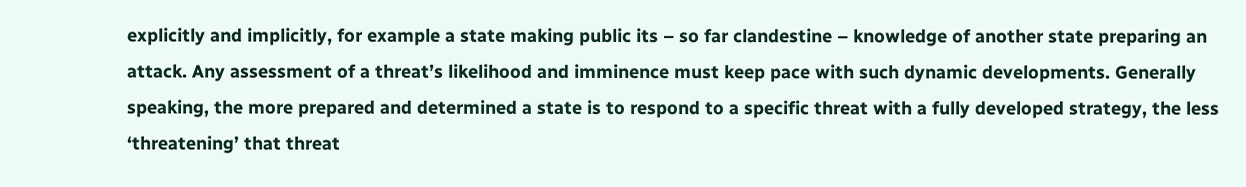explicitly and implicitly, for example a state making public its – so far clandestine – knowledge of another state preparing an attack. Any assessment of a threat’s likelihood and imminence must keep pace with such dynamic developments. Generally speaking, the more prepared and determined a state is to respond to a specific threat with a fully developed strategy, the less ‘threatening’ that threat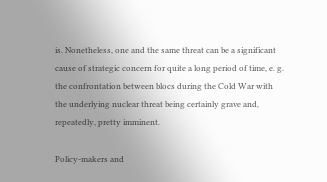is. Nonetheless, one and the same threat can be a significant cause of strategic concern for quite a long period of time, e. g. the confrontation between blocs during the Cold War with the underlying nuclear threat being certainly grave and, repeatedly, pretty imminent.

Policy-makers and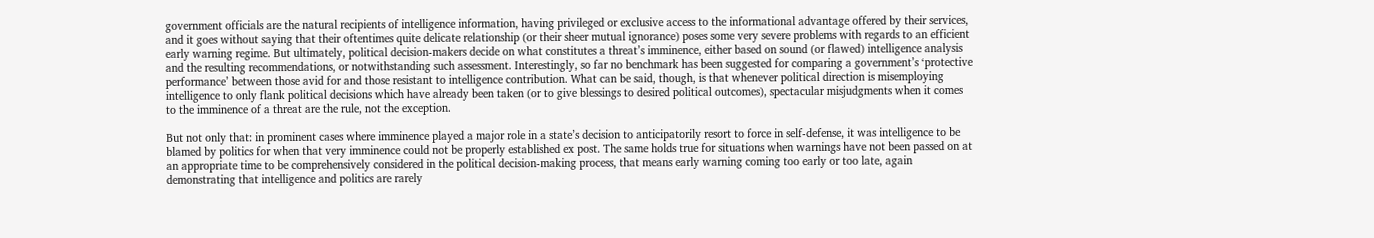government officials are the natural recipients of intelligence information, having privileged or exclusive access to the informational advantage offered by their services, and it goes without saying that their oftentimes quite delicate relationship (or their sheer mutual ignorance) poses some very severe problems with regards to an efficient early warning regime. But ultimately, political decision-makers decide on what constitutes a threat’s imminence, either based on sound (or flawed) intelligence analysis and the resulting recommendations, or notwithstanding such assessment. Interestingly, so far no benchmark has been suggested for comparing a government’s ‘protective performance’ between those avid for and those resistant to intelligence contribution. What can be said, though, is that whenever political direction is misemploying intelligence to only flank political decisions which have already been taken (or to give blessings to desired political outcomes), spectacular misjudgments when it comes to the imminence of a threat are the rule, not the exception.

But not only that: in prominent cases where imminence played a major role in a state’s decision to anticipatorily resort to force in self-defense, it was intelligence to be blamed by politics for when that very imminence could not be properly established ex post. The same holds true for situations when warnings have not been passed on at an appropriate time to be comprehensively considered in the political decision-making process, that means early warning coming too early or too late, again demonstrating that intelligence and politics are rarely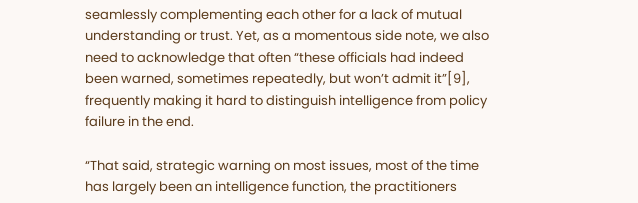seamlessly complementing each other for a lack of mutual understanding or trust. Yet, as a momentous side note, we also need to acknowledge that often “these officials had indeed been warned, sometimes repeatedly, but won’t admit it”[9], frequently making it hard to distinguish intelligence from policy failure in the end.

“That said, strategic warning on most issues, most of the time has largely been an intelligence function, the practitioners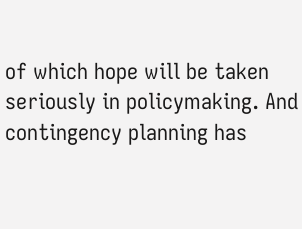of which hope will be taken seriously in policymaking. And contingency planning has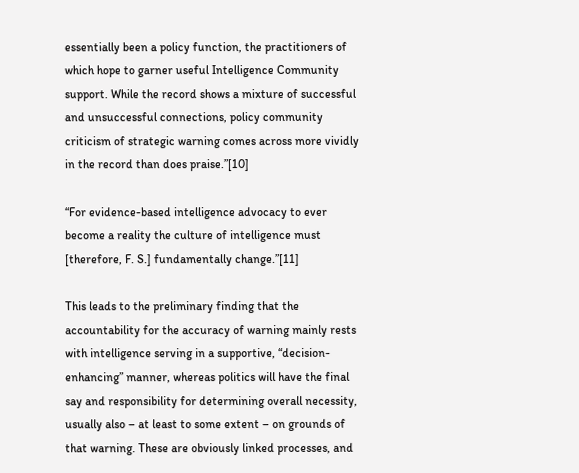essentially been a policy function, the practitioners of which hope to garner useful Intelligence Community support. While the record shows a mixture of successful and unsuccessful connections, policy community criticism of strategic warning comes across more vividly in the record than does praise.”[10]

“For evidence-based intelligence advocacy to ever become a reality the culture of intelligence must [therefore, F. S.] fundamentally change.”[11]

This leads to the preliminary finding that the accountability for the accuracy of warning mainly rests with intelligence serving in a supportive, “decision-enhancing” manner, whereas politics will have the final say and responsibility for determining overall necessity, usually also – at least to some extent – on grounds of that warning. These are obviously linked processes, and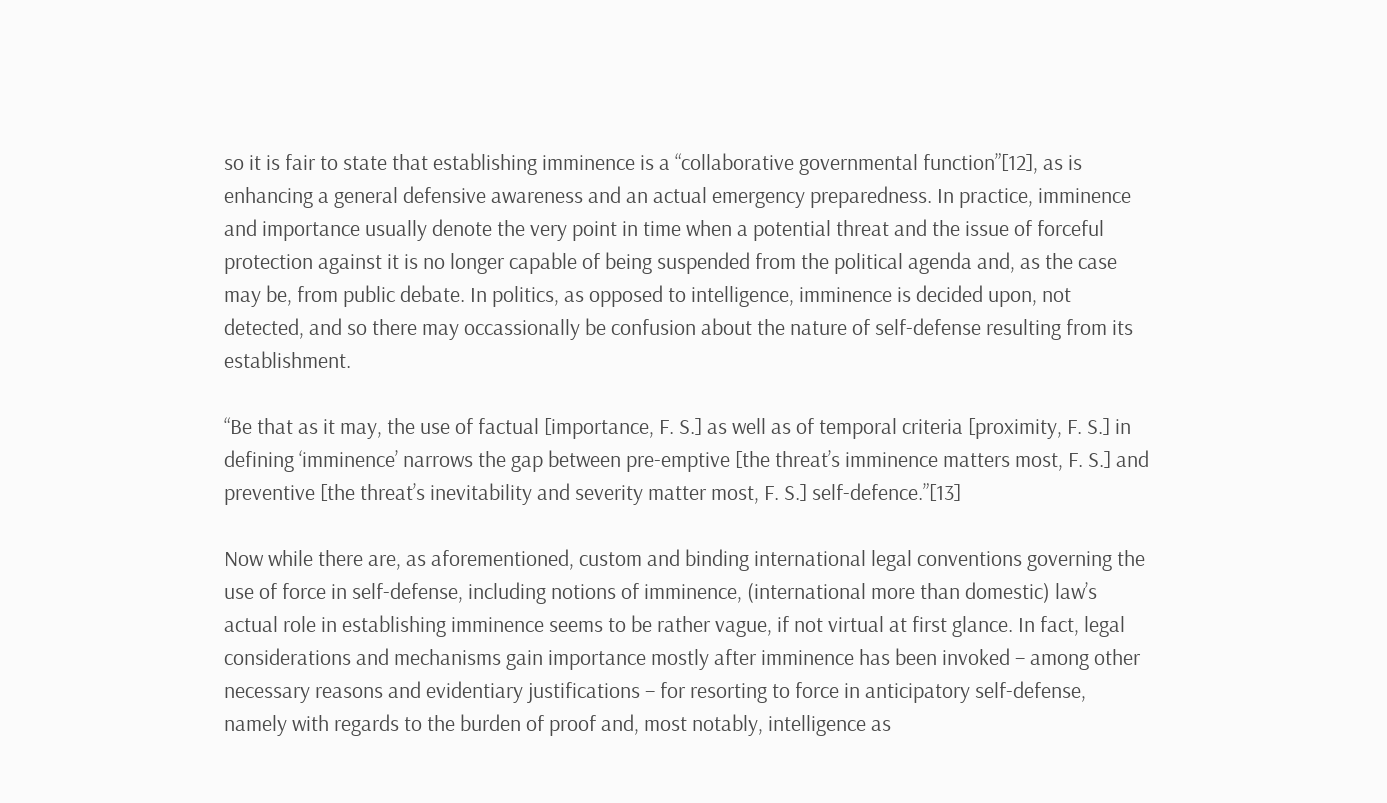so it is fair to state that establishing imminence is a “collaborative governmental function”[12], as is enhancing a general defensive awareness and an actual emergency preparedness. In practice, imminence and importance usually denote the very point in time when a potential threat and the issue of forceful protection against it is no longer capable of being suspended from the political agenda and, as the case may be, from public debate. In politics, as opposed to intelligence, imminence is decided upon, not detected, and so there may occassionally be confusion about the nature of self-defense resulting from its establishment.

“Be that as it may, the use of factual [importance, F. S.] as well as of temporal criteria [proximity, F. S.] in defining ‘imminence’ narrows the gap between pre-emptive [the threat’s imminence matters most, F. S.] and preventive [the threat’s inevitability and severity matter most, F. S.] self-defence.”[13]

Now while there are, as aforementioned, custom and binding international legal conventions governing the use of force in self-defense, including notions of imminence, (international more than domestic) law’s actual role in establishing imminence seems to be rather vague, if not virtual at first glance. In fact, legal considerations and mechanisms gain importance mostly after imminence has been invoked – among other necessary reasons and evidentiary justifications – for resorting to force in anticipatory self-defense, namely with regards to the burden of proof and, most notably, intelligence as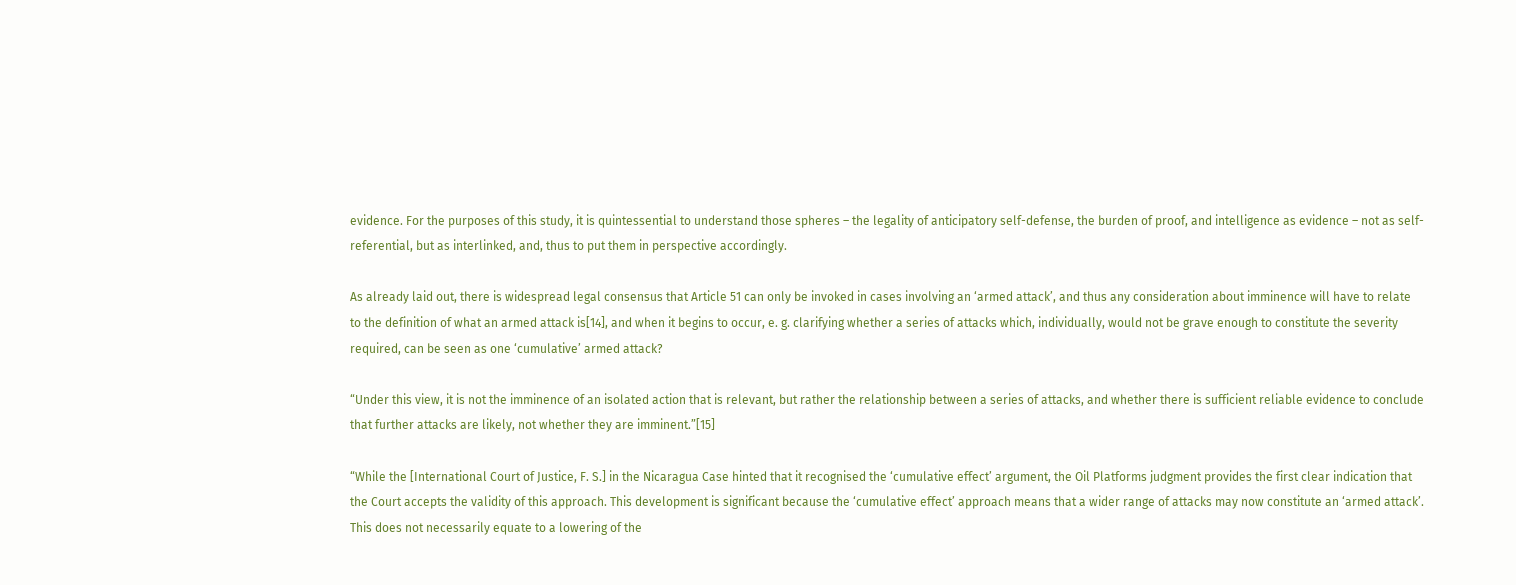evidence. For the purposes of this study, it is quintessential to understand those spheres – the legality of anticipatory self-defense, the burden of proof, and intelligence as evidence – not as self-referential, but as interlinked, and, thus to put them in perspective accordingly.

As already laid out, there is widespread legal consensus that Article 51 can only be invoked in cases involving an ‘armed attack’, and thus any consideration about imminence will have to relate to the definition of what an armed attack is[14], and when it begins to occur, e. g. clarifying whether a series of attacks which, individually, would not be grave enough to constitute the severity required, can be seen as one ‘cumulative’ armed attack?

“Under this view, it is not the imminence of an isolated action that is relevant, but rather the relationship between a series of attacks, and whether there is sufficient reliable evidence to conclude that further attacks are likely, not whether they are imminent.”[15]

“While the [International Court of Justice, F. S.] in the Nicaragua Case hinted that it recognised the ‘cumulative effect’ argument, the Oil Platforms judgment provides the first clear indication that the Court accepts the validity of this approach. This development is significant because the ‘cumulative effect’ approach means that a wider range of attacks may now constitute an ‘armed attack’. This does not necessarily equate to a lowering of the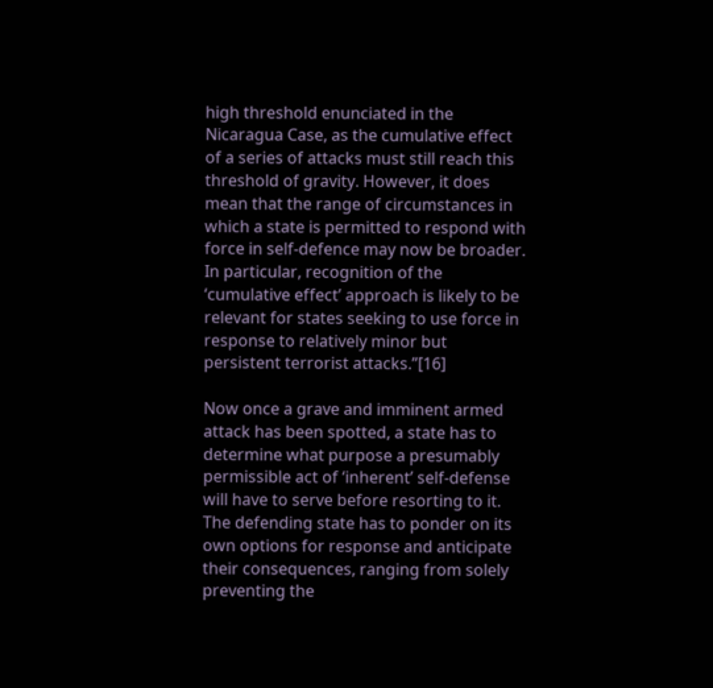high threshold enunciated in the Nicaragua Case, as the cumulative effect of a series of attacks must still reach this threshold of gravity. However, it does mean that the range of circumstances in which a state is permitted to respond with force in self-defence may now be broader. In particular, recognition of the ‘cumulative effect’ approach is likely to be relevant for states seeking to use force in response to relatively minor but persistent terrorist attacks.”[16]

Now once a grave and imminent armed attack has been spotted, a state has to determine what purpose a presumably permissible act of ‘inherent’ self-defense will have to serve before resorting to it. The defending state has to ponder on its own options for response and anticipate their consequences, ranging from solely preventing the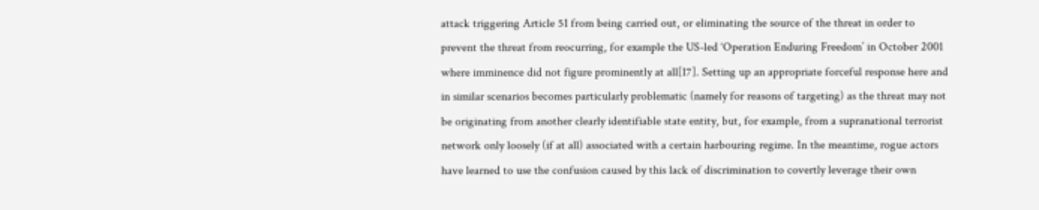attack triggering Article 51 from being carried out, or eliminating the source of the threat in order to prevent the threat from reocurring, for example the US-led ‘Operation Enduring Freedom’ in October 2001 where imminence did not figure prominently at all[17]. Setting up an appropriate forceful response here and in similar scenarios becomes particularly problematic (namely for reasons of targeting) as the threat may not be originating from another clearly identifiable state entity, but, for example, from a supranational terrorist network only loosely (if at all) associated with a certain harbouring regime. In the meantime, rogue actors have learned to use the confusion caused by this lack of discrimination to covertly leverage their own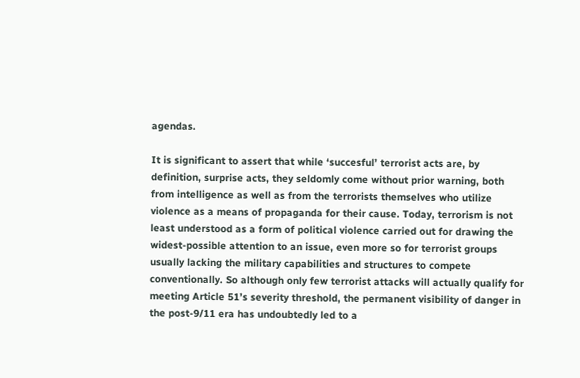agendas.

It is significant to assert that while ‘succesful’ terrorist acts are, by definition, surprise acts, they seldomly come without prior warning, both from intelligence as well as from the terrorists themselves who utilize violence as a means of propaganda for their cause. Today, terrorism is not least understood as a form of political violence carried out for drawing the widest-possible attention to an issue, even more so for terrorist groups usually lacking the military capabilities and structures to compete conventionally. So although only few terrorist attacks will actually qualify for meeting Article 51’s severity threshold, the permanent visibility of danger in the post-9/11 era has undoubtedly led to a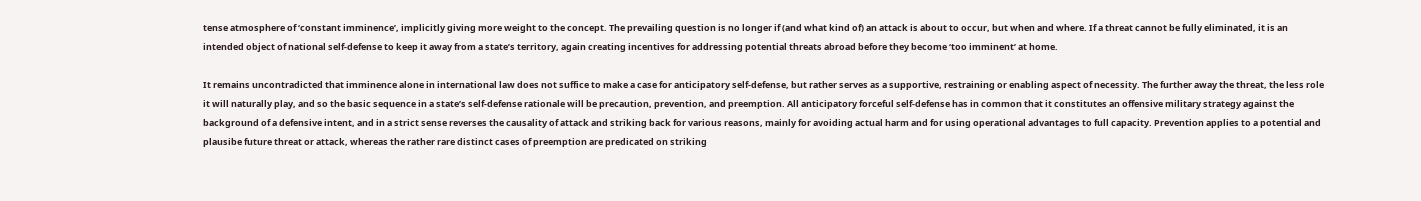tense atmosphere of ‘constant imminence’, implicitly giving more weight to the concept. The prevailing question is no longer if (and what kind of) an attack is about to occur, but when and where. If a threat cannot be fully eliminated, it is an intended object of national self-defense to keep it away from a state’s territory, again creating incentives for addressing potential threats abroad before they become ‘too imminent’ at home.

It remains uncontradicted that imminence alone in international law does not suffice to make a case for anticipatory self-defense, but rather serves as a supportive, restraining or enabling aspect of necessity. The further away the threat, the less role it will naturally play, and so the basic sequence in a state’s self-defense rationale will be precaution, prevention, and preemption. All anticipatory forceful self-defense has in common that it constitutes an offensive military strategy against the background of a defensive intent, and in a strict sense reverses the causality of attack and striking back for various reasons, mainly for avoiding actual harm and for using operational advantages to full capacity. Prevention applies to a potential and plausibe future threat or attack, whereas the rather rare distinct cases of preemption are predicated on striking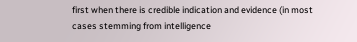first when there is credible indication and evidence (in most cases stemming from intelligence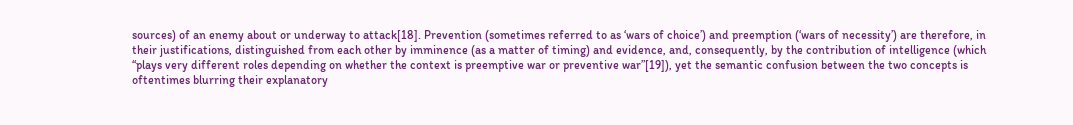sources) of an enemy about or underway to attack[18]. Prevention (sometimes referred to as ‘wars of choice’) and preemption (‘wars of necessity’) are therefore, in their justifications, distinguished from each other by imminence (as a matter of timing) and evidence, and, consequently, by the contribution of intelligence (which “plays very different roles depending on whether the context is preemptive war or preventive war”[19]), yet the semantic confusion between the two concepts is oftentimes blurring their explanatory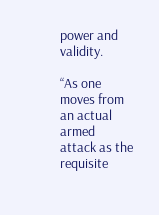power and validity.

“As one moves from an actual armed attack as the requisite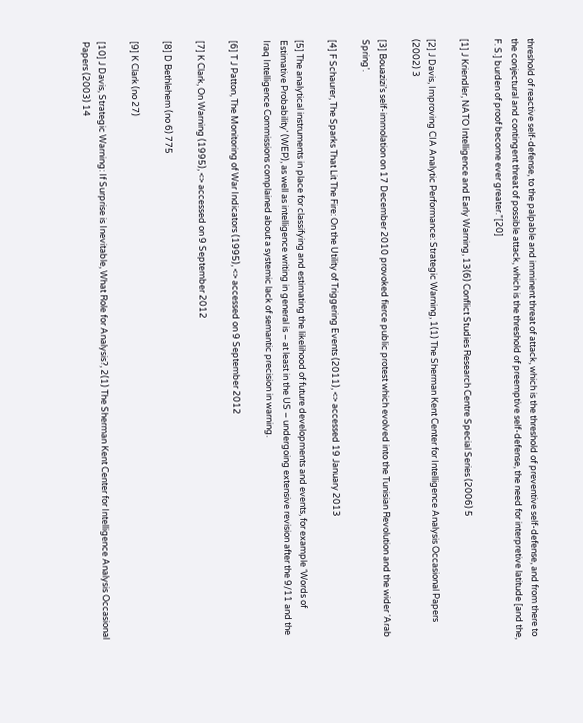threshold of reactive self-defense, to the palpable and imminent threat of attack, which is the threshold of preventive self-defense, and from there to the conjectural and contingent threat of possible attack, which is the threshold of preemptive self-defense, the need for interpretive latitude [and the, F. S.] burden of proof become ever greater.”[20]

[1] J Kriendler, NATO Intelligence and Early Warning, 13(6) Conflict Studies Research Centre Special Series (2006) 5

[2] J Davis, Improving CIA Analytic Performance: Strategic Warning, 1(1) The Sherman Kent Center for Intelligence Analysis Occasional Papers (2002) 3

[3] Bouazizi’s self-immolation on 17 December 2010 provoked fierce public protest which evolved into the Tunisian Revolution and the wider ‘Arab Spring’.

[4] F Schaurer, The Sparks That Lit The Fire: On the Utility of Triggering Events (2011), <> accessed 19 January 2013

[5] The analytical instruments in place for classifying and estimating the likelihood of future developments and events, for example ‘Words of Estimative Probability’ (WEP), as well as intelligence writing in general is – at least in the US – undergoing extensive revision after the 9/11 and the Iraq Intelligence Commissions complained about a systemic lack of semantic precision in warning.

[6] T J Patton, The Monitoring of War Indicators (1995), <> accessed on 9 September 2012

[7] K Clark, On Warning (1995), <> accessed on 9 September 2012

[8] D Bethlehem (no 6) 775

[9] K Clark (no 27)

[10] J Davis, Strategic Warning: If Surprise is Inevitable, What Role for Analysis?, 2(1) The Sherman Kent Center for Intelligence Analysis Occasional Papers (2003) 14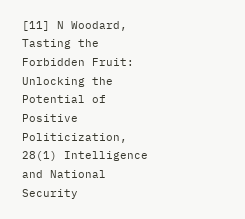[11] N Woodard, Tasting the Forbidden Fruit: Unlocking the Potential of Positive Politicization, 28(1) Intelligence and National Security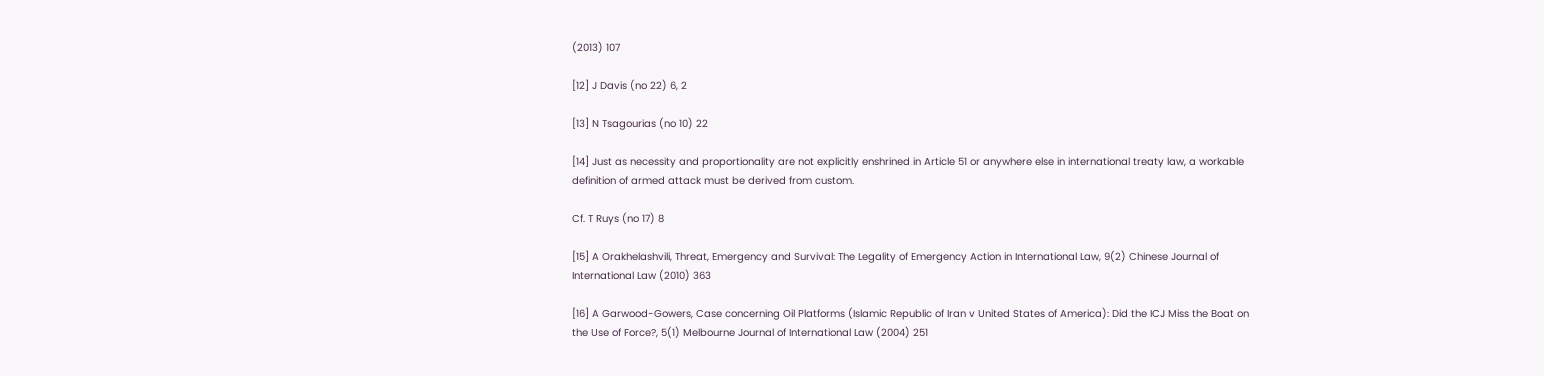(2013) 107

[12] J Davis (no 22) 6, 2

[13] N Tsagourias (no 10) 22

[14] Just as necessity and proportionality are not explicitly enshrined in Article 51 or anywhere else in international treaty law, a workable definition of armed attack must be derived from custom.

Cf. T Ruys (no 17) 8

[15] A Orakhelashvili, Threat, Emergency and Survival: The Legality of Emergency Action in International Law, 9(2) Chinese Journal of International Law (2010) 363

[16] A Garwood-Gowers, Case concerning Oil Platforms (Islamic Republic of Iran v United States of America): Did the ICJ Miss the Boat on the Use of Force?, 5(1) Melbourne Journal of International Law (2004) 251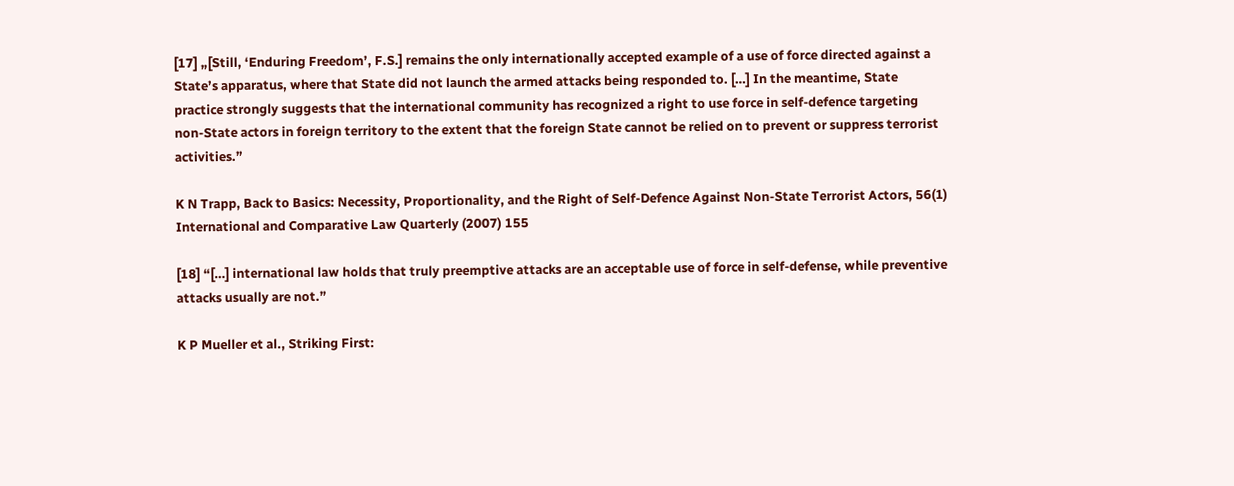[17] „[Still, ‘Enduring Freedom’, F.S.] remains the only internationally accepted example of a use of force directed against a State’s apparatus, where that State did not launch the armed attacks being responded to. […] In the meantime, State practice strongly suggests that the international community has recognized a right to use force in self-defence targeting non-State actors in foreign territory to the extent that the foreign State cannot be relied on to prevent or suppress terrorist activities.”

K N Trapp, Back to Basics: Necessity, Proportionality, and the Right of Self-Defence Against Non-State Terrorist Actors, 56(1) International and Comparative Law Quarterly (2007) 155

[18] “[…] international law holds that truly preemptive attacks are an acceptable use of force in self-defense, while preventive attacks usually are not.”

K P Mueller et al., Striking First: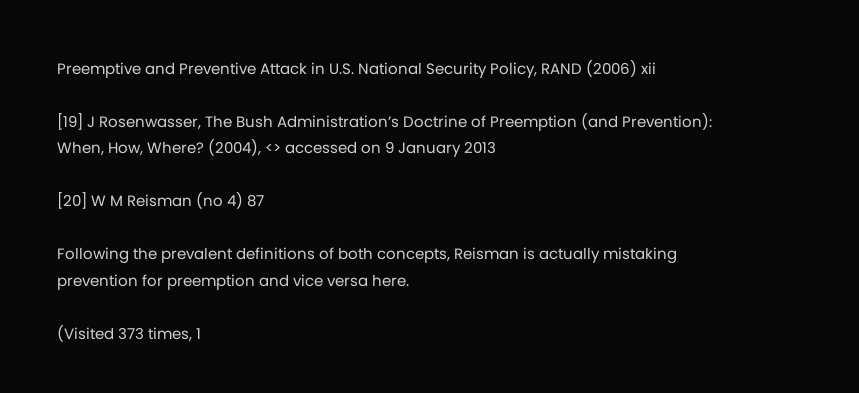Preemptive and Preventive Attack in U.S. National Security Policy, RAND (2006) xii

[19] J Rosenwasser, The Bush Administration’s Doctrine of Preemption (and Prevention): When, How, Where? (2004), <> accessed on 9 January 2013

[20] W M Reisman (no 4) 87

Following the prevalent definitions of both concepts, Reisman is actually mistaking prevention for preemption and vice versa here.

(Visited 373 times, 1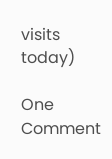visits today)

One Comment